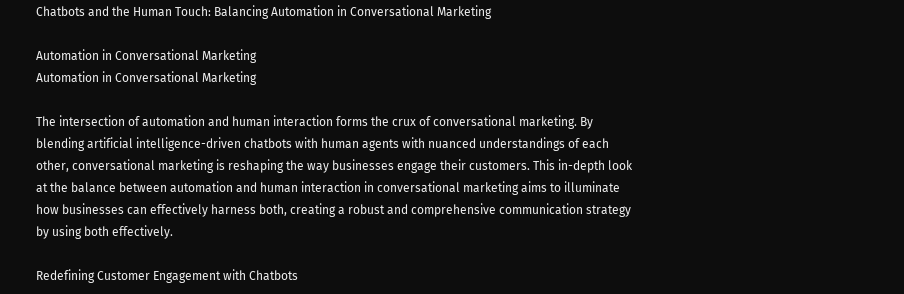Chatbots and the Human Touch: Balancing Automation in Conversational Marketing

Automation in Conversational Marketing
Automation in Conversational Marketing

The intersection of automation and human interaction forms the crux of conversational marketing. By blending artificial intelligence-driven chatbots with human agents with nuanced understandings of each other, conversational marketing is reshaping the way businesses engage their customers. This in-depth look at the balance between automation and human interaction in conversational marketing aims to illuminate how businesses can effectively harness both, creating a robust and comprehensive communication strategy by using both effectively.

Redefining Customer Engagement with Chatbots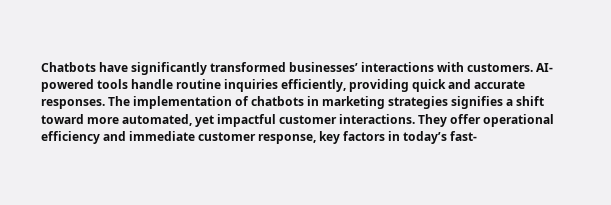Chatbots have significantly transformed businesses’ interactions with customers. AI-powered tools handle routine inquiries efficiently, providing quick and accurate responses. The implementation of chatbots in marketing strategies signifies a shift toward more automated, yet impactful customer interactions. They offer operational efficiency and immediate customer response, key factors in today’s fast-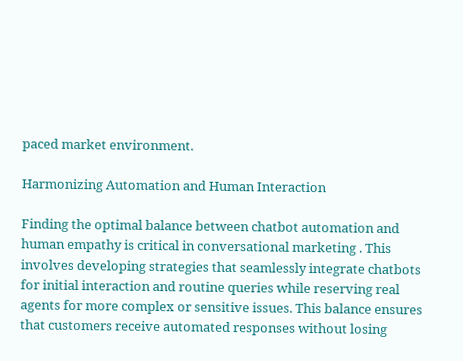paced market environment.

Harmonizing Automation and Human Interaction

Finding the optimal balance between chatbot automation and human empathy is critical in conversational marketing . This involves developing strategies that seamlessly integrate chatbots for initial interaction and routine queries while reserving real agents for more complex or sensitive issues. This balance ensures that customers receive automated responses without losing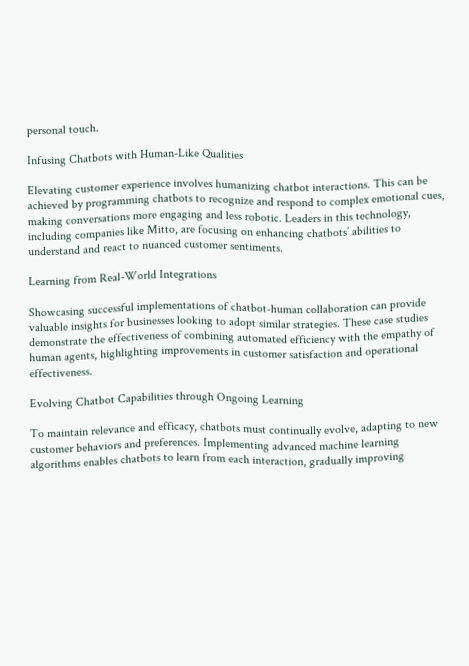personal touch.

Infusing Chatbots with Human-Like Qualities

Elevating customer experience involves humanizing chatbot interactions. This can be achieved by programming chatbots to recognize and respond to complex emotional cues, making conversations more engaging and less robotic. Leaders in this technology, including companies like Mitto, are focusing on enhancing chatbots’ abilities to understand and react to nuanced customer sentiments.

Learning from Real-World Integrations

Showcasing successful implementations of chatbot-human collaboration can provide valuable insights for businesses looking to adopt similar strategies. These case studies demonstrate the effectiveness of combining automated efficiency with the empathy of human agents, highlighting improvements in customer satisfaction and operational effectiveness.

Evolving Chatbot Capabilities through Ongoing Learning

To maintain relevance and efficacy, chatbots must continually evolve, adapting to new customer behaviors and preferences. Implementing advanced machine learning algorithms enables chatbots to learn from each interaction, gradually improving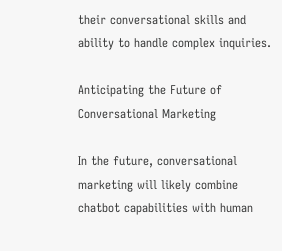their conversational skills and ability to handle complex inquiries.

Anticipating the Future of Conversational Marketing

In the future, conversational marketing will likely combine chatbot capabilities with human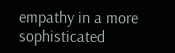empathy in a more sophisticated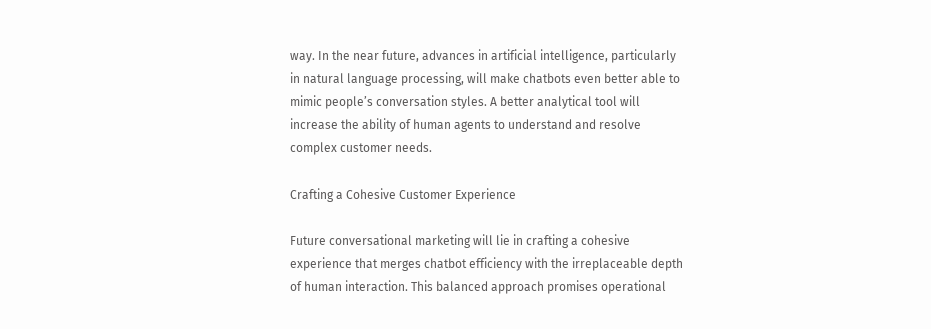way. In the near future, advances in artificial intelligence, particularly in natural language processing, will make chatbots even better able to mimic people’s conversation styles. A better analytical tool will increase the ability of human agents to understand and resolve complex customer needs.

Crafting a Cohesive Customer Experience

Future conversational marketing will lie in crafting a cohesive experience that merges chatbot efficiency with the irreplaceable depth of human interaction. This balanced approach promises operational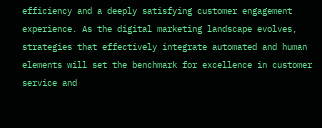efficiency and a deeply satisfying customer engagement experience. As the digital marketing landscape evolves, strategies that effectively integrate automated and human elements will set the benchmark for excellence in customer service and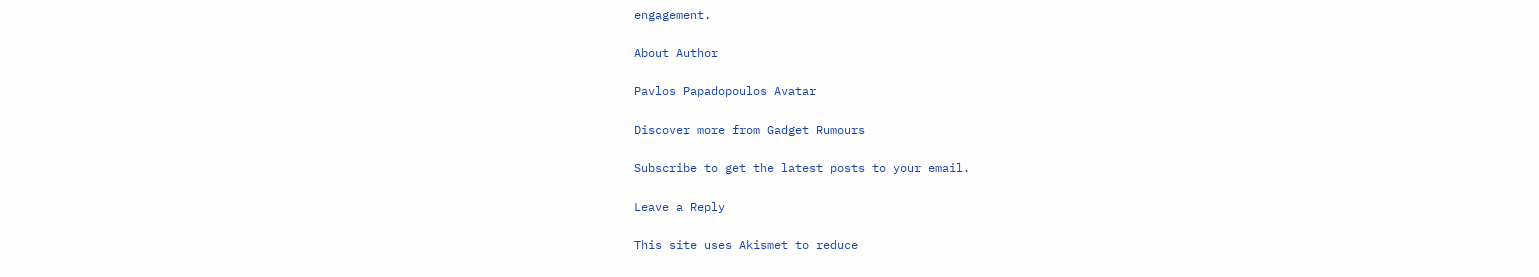engagement.

About Author

Pavlos Papadopoulos Avatar

Discover more from Gadget Rumours

Subscribe to get the latest posts to your email.

Leave a Reply

This site uses Akismet to reduce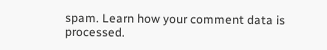spam. Learn how your comment data is processed.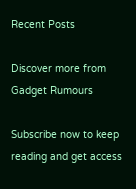Recent Posts

Discover more from Gadget Rumours

Subscribe now to keep reading and get access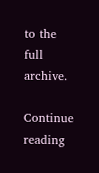to the full archive.

Continue reading